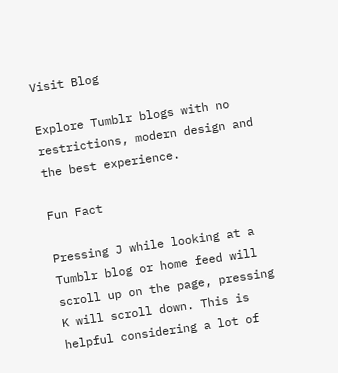Visit Blog

Explore Tumblr blogs with no restrictions, modern design and the best experience.

Fun Fact

Pressing J while looking at a Tumblr blog or home feed will scroll up on the page, pressing K will scroll down. This is helpful considering a lot of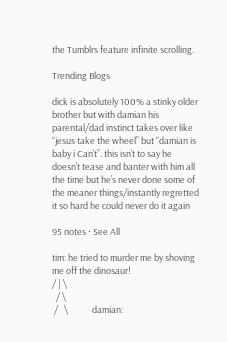the Tumblrs feature infinite scrolling.

Trending Blogs

dick is absolutely 100% a stinky older brother but with damian his parental/dad instinct takes over like “jesus take the wheel” but “damian is baby i Can’t”. this isn’t to say he doesn’t tease and banter with him all the time but he’s never done some of the meaner things/instantly regretted it so hard he could never do it again

95 notes · See All

tim: he tried to murder me by shoving me off the dinosaur!
/ | \
  / \
 /   \            damian: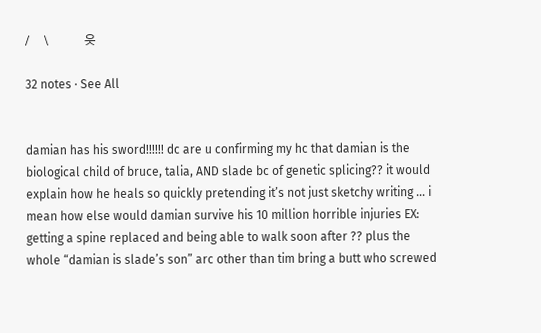/     \            읏

32 notes · See All


damian has his sword!!!!!! dc are u confirming my hc that damian is the biological child of bruce, talia, AND slade bc of genetic splicing?? it would explain how he heals so quickly pretending it’s not just sketchy writing … i mean how else would damian survive his 10 million horrible injuries EX: getting a spine replaced and being able to walk soon after ?? plus the whole “damian is slade’s son” arc other than tim bring a butt who screwed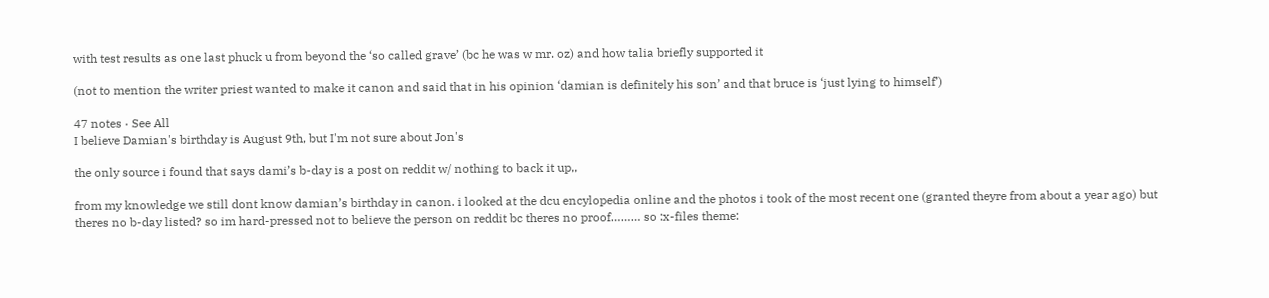with test results as one last phuck u from beyond the ‘so called grave’ (bc he was w mr. oz) and how talia briefly supported it

(not to mention the writer priest wanted to make it canon and said that in his opinion ‘damian is definitely his son’ and that bruce is ‘just lying to himself’)

47 notes · See All
I believe Damian's birthday is August 9th, but I'm not sure about Jon's

the only source i found that says dami’s b-day is a post on reddit w/ nothing to back it up,,

from my knowledge we still dont know damian’s birthday in canon. i looked at the dcu encylopedia online and the photos i took of the most recent one (granted theyre from about a year ago) but theres no b-day listed? so im hard-pressed not to believe the person on reddit bc theres no proof……… so :x-files theme: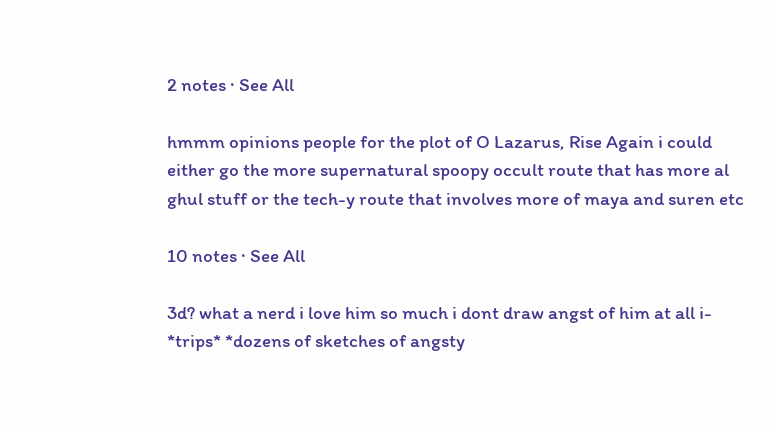2 notes · See All

hmmm opinions people for the plot of O Lazarus, Rise Again i could either go the more supernatural spoopy occult route that has more al ghul stuff or the tech-y route that involves more of maya and suren etc

10 notes · See All

3d? what a nerd i love him so much i dont draw angst of him at all i- *trips* *dozens of sketches of angsty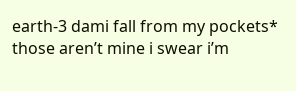earth-3 dami fall from my pockets* those aren’t mine i swear i’m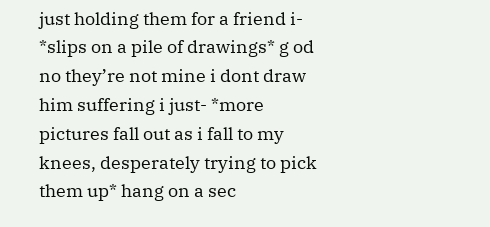just holding them for a friend i- *slips on a pile of drawings* g od no they’re not mine i dont draw him suffering i just- *more pictures fall out as i fall to my knees, desperately trying to pick them up* hang on a sec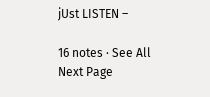jUst LISTEN –

16 notes · See All
Next Page